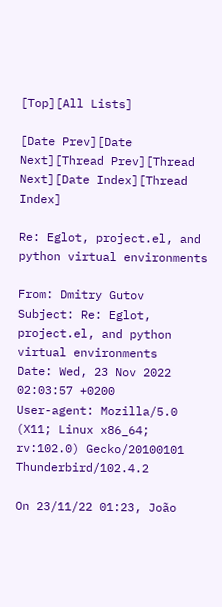[Top][All Lists]

[Date Prev][Date Next][Thread Prev][Thread Next][Date Index][Thread Index]

Re: Eglot, project.el, and python virtual environments

From: Dmitry Gutov
Subject: Re: Eglot, project.el, and python virtual environments
Date: Wed, 23 Nov 2022 02:03:57 +0200
User-agent: Mozilla/5.0 (X11; Linux x86_64; rv:102.0) Gecko/20100101 Thunderbird/102.4.2

On 23/11/22 01:23, João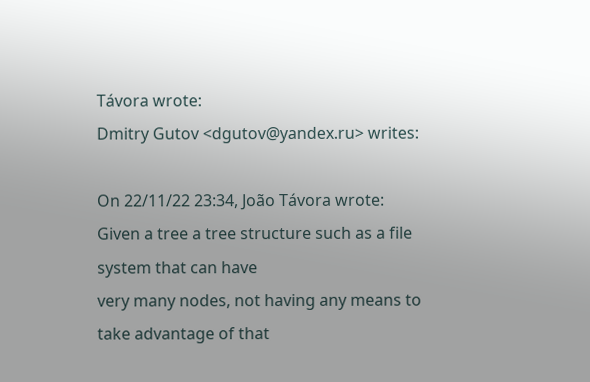Távora wrote:
Dmitry Gutov <dgutov@yandex.ru> writes:

On 22/11/22 23:34, João Távora wrote:
Given a tree a tree structure such as a file system that can have
very many nodes, not having any means to take advantage of that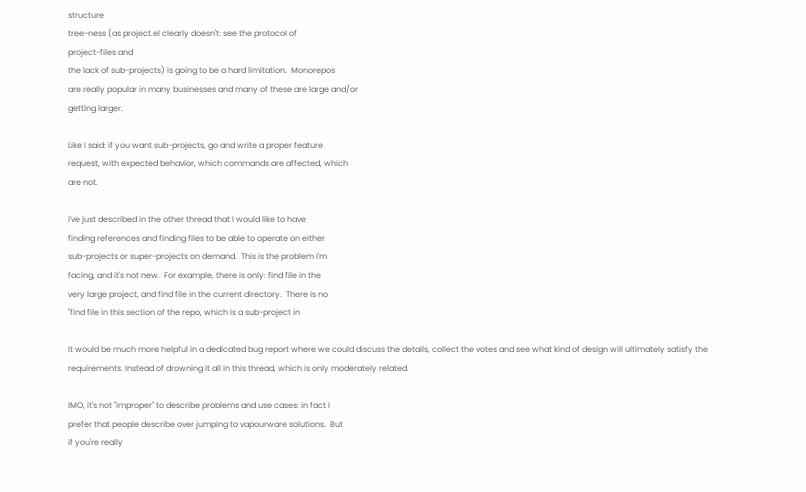structure
tree-ness (as project.el clearly doesn't: see the protocol of
project-files and
the lack of sub-projects) is going to be a hard limitation.  Monorepos
are really popular in many businesses and many of these are large and/or
getting larger.

Like I said: if you want sub-projects, go and write a proper feature
request, with expected behavior, which commands are affected, which
are not.

I've just described in the other thread that I would like to have
finding references and finding files to be able to operate on either
sub-projects or super-projects on demand.  This is the problem I'm
facing, and it's not new.  For example, there is only: find file in the
very large project, and find file in the current directory.  There is no
"find file in this section of the repo, which is a sub-project in

It would be much more helpful in a dedicated bug report where we could discuss the details, collect the votes and see what kind of design will ultimately satisfy the requirements. Instead of drowning it all in this thread, which is only moderately related.

IMO, it's not "improper" to describe problems and use cases: in fact I
prefer that people describe over jumping to vapourware solutions.  But
if you're really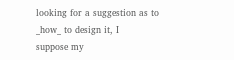looking for a suggestion as to _how_ to design it, I
suppose my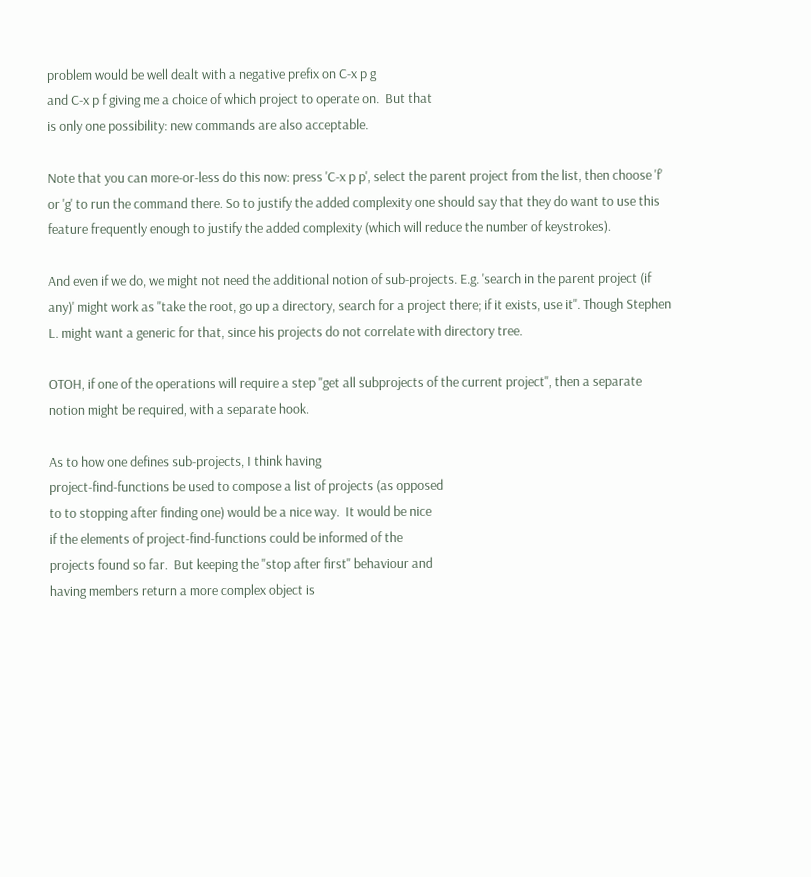problem would be well dealt with a negative prefix on C-x p g
and C-x p f giving me a choice of which project to operate on.  But that
is only one possibility: new commands are also acceptable.

Note that you can more-or-less do this now: press 'C-x p p', select the parent project from the list, then choose 'f' or 'g' to run the command there. So to justify the added complexity one should say that they do want to use this feature frequently enough to justify the added complexity (which will reduce the number of keystrokes).

And even if we do, we might not need the additional notion of sub-projects. E.g. 'search in the parent project (if any)' might work as "take the root, go up a directory, search for a project there; if it exists, use it". Though Stephen L. might want a generic for that, since his projects do not correlate with directory tree.

OTOH, if one of the operations will require a step "get all subprojects of the current project", then a separate notion might be required, with a separate hook.

As to how one defines sub-projects, I think having
project-find-functions be used to compose a list of projects (as opposed
to to stopping after finding one) would be a nice way.  It would be nice
if the elements of project-find-functions could be informed of the
projects found so far.  But keeping the "stop after first" behaviour and
having members return a more complex object is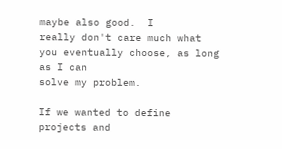maybe also good.  I
really don't care much what you eventually choose, as long as I can
solve my problem.

If we wanted to define projects and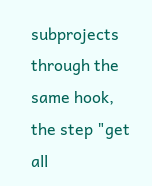subprojects through the same hook, the step "get all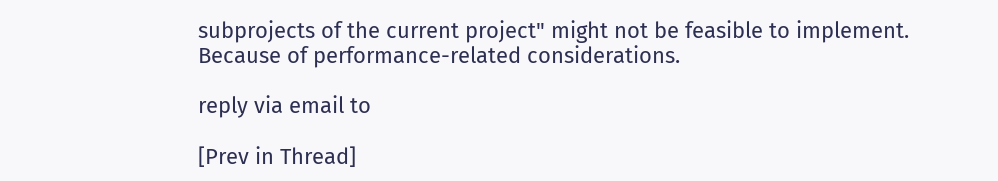subprojects of the current project" might not be feasible to implement. Because of performance-related considerations.

reply via email to

[Prev in Thread]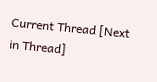Current Thread [Next in Thread]